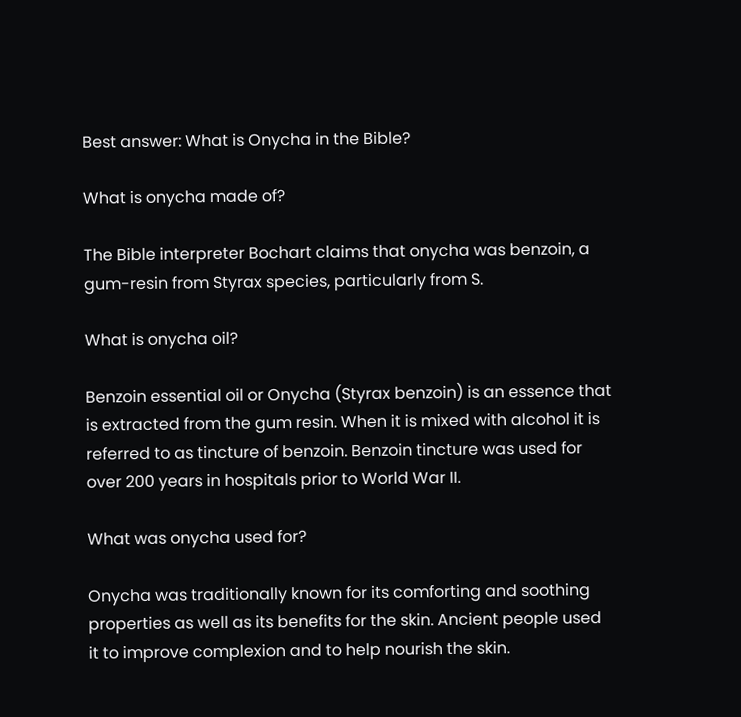Best answer: What is Onycha in the Bible?

What is onycha made of?

The Bible interpreter Bochart claims that onycha was benzoin, a gum-resin from Styrax species, particularly from S.

What is onycha oil?

Benzoin essential oil or Onycha (Styrax benzoin) is an essence that is extracted from the gum resin. When it is mixed with alcohol it is referred to as tincture of benzoin. Benzoin tincture was used for over 200 years in hospitals prior to World War II.

What was onycha used for?

Onycha was traditionally known for its comforting and soothing properties as well as its benefits for the skin. Ancient people used it to improve complexion and to help nourish the skin.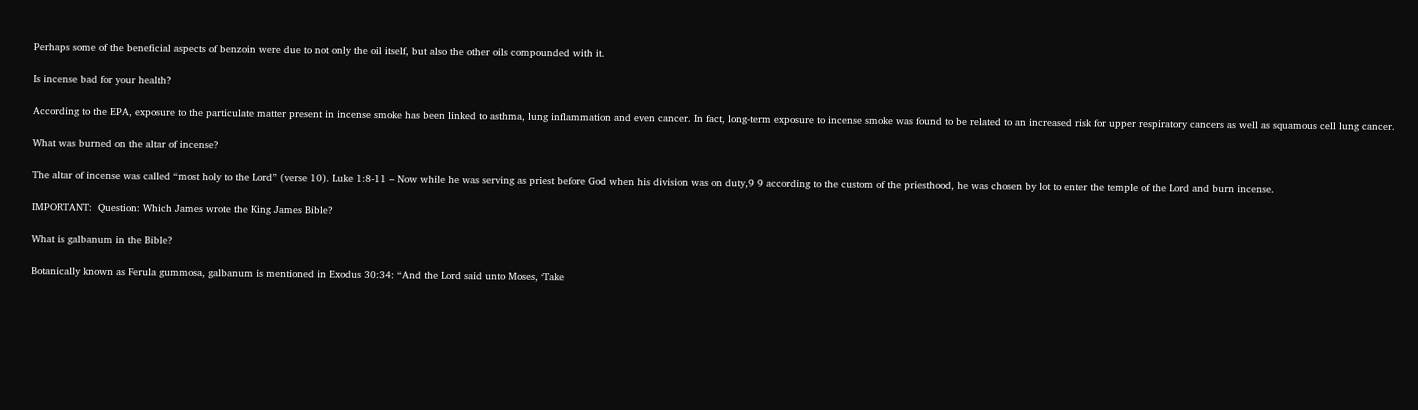Perhaps some of the beneficial aspects of benzoin were due to not only the oil itself, but also the other oils compounded with it.

Is incense bad for your health?

According to the EPA, exposure to the particulate matter present in incense smoke has been linked to asthma, lung inflammation and even cancer. In fact, long-term exposure to incense smoke was found to be related to an increased risk for upper respiratory cancers as well as squamous cell lung cancer.

What was burned on the altar of incense?

The altar of incense was called “most holy to the Lord” (verse 10). Luke 1:8-11 – Now while he was serving as priest before God when his division was on duty,9 9 according to the custom of the priesthood, he was chosen by lot to enter the temple of the Lord and burn incense.

IMPORTANT:  Question: Which James wrote the King James Bible?

What is galbanum in the Bible?

Botanically known as Ferula gummosa, galbanum is mentioned in Exodus 30:34: “And the Lord said unto Moses, ‘Take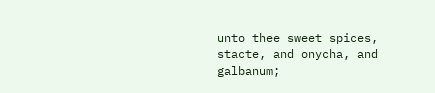unto thee sweet spices, stacte, and onycha, and galbanum;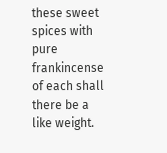these sweet spices with pure frankincense of each shall there be a like weight.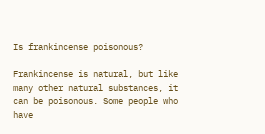Is frankincense poisonous?

Frankincense is natural, but like many other natural substances, it can be poisonous. Some people who have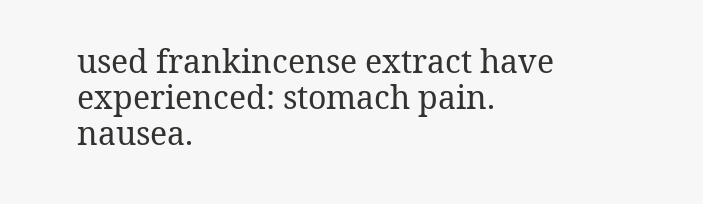used frankincense extract have experienced: stomach pain. nausea.